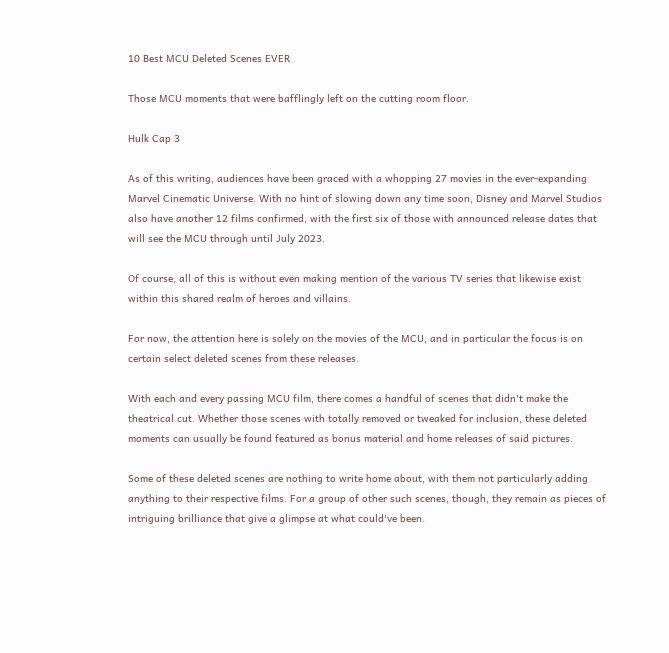10 Best MCU Deleted Scenes EVER

Those MCU moments that were bafflingly left on the cutting room floor.

Hulk Cap 3

As of this writing, audiences have been graced with a whopping 27 movies in the ever-expanding Marvel Cinematic Universe. With no hint of slowing down any time soon, Disney and Marvel Studios also have another 12 films confirmed, with the first six of those with announced release dates that will see the MCU through until July 2023.

Of course, all of this is without even making mention of the various TV series that likewise exist within this shared realm of heroes and villains.

For now, the attention here is solely on the movies of the MCU, and in particular the focus is on certain select deleted scenes from these releases.

With each and every passing MCU film, there comes a handful of scenes that didn't make the theatrical cut. Whether those scenes with totally removed or tweaked for inclusion, these deleted moments can usually be found featured as bonus material and home releases of said pictures.

Some of these deleted scenes are nothing to write home about, with them not particularly adding anything to their respective films. For a group of other such scenes, though, they remain as pieces of intriguing brilliance that give a glimpse at what could've been.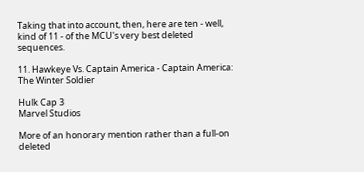Taking that into account, then, here are ten - well, kind of 11 - of the MCU's very best deleted sequences.

11. Hawkeye Vs. Captain America - Captain America: The Winter Soldier

Hulk Cap 3
Marvel Studios

More of an honorary mention rather than a full-on deleted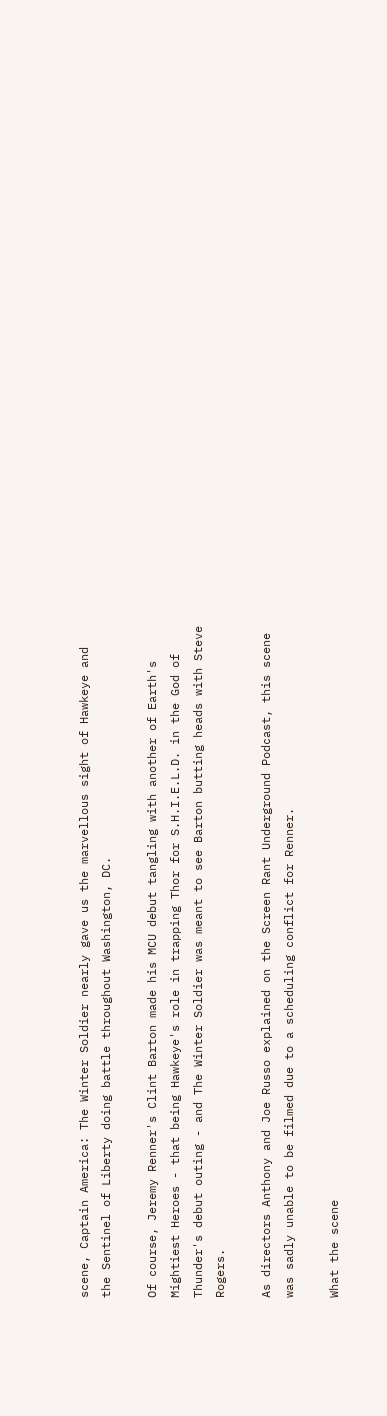scene, Captain America: The Winter Soldier nearly gave us the marvellous sight of Hawkeye and the Sentinel of Liberty doing battle throughout Washington, DC.

Of course, Jeremy Renner's Clint Barton made his MCU debut tangling with another of Earth's Mightiest Heroes - that being Hawkeye's role in trapping Thor for S.H.I.E.L.D. in the God of Thunder's debut outing - and The Winter Soldier was meant to see Barton butting heads with Steve Rogers.

As directors Anthony and Joe Russo explained on the Screen Rant Underground Podcast, this scene was sadly unable to be filmed due to a scheduling conflict for Renner.

What the scene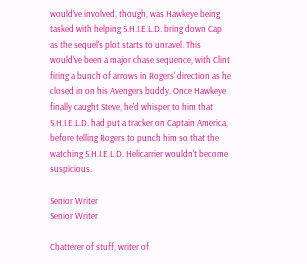would've involved, though, was Hawkeye being tasked with helping S.H.I.E.L.D. bring down Cap as the sequel's plot starts to unravel. This would've been a major chase sequence, with Clint firing a bunch of arrows in Rogers' direction as he closed in on his Avengers buddy. Once Hawkeye finally caught Steve, he'd whisper to him that S.H.I.E.L.D. had put a tracker on Captain America, before telling Rogers to punch him so that the watching S.H.I.E.L.D. Helicarrier wouldn't become suspicious.

Senior Writer
Senior Writer

Chatterer of stuff, writer of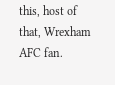this, host of that, Wrexham AFC fan.